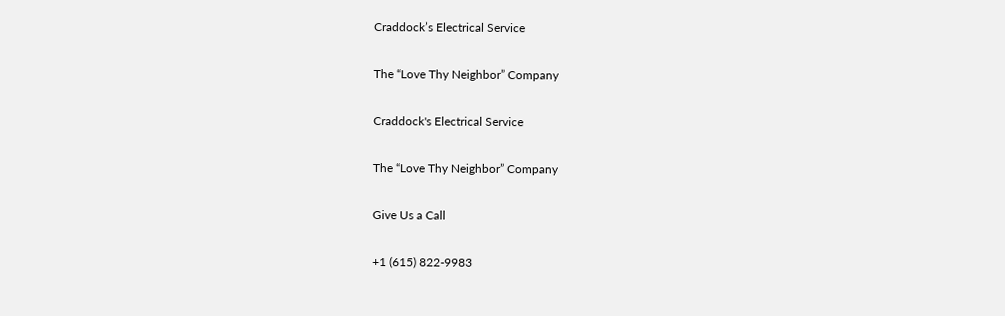Craddock’s Electrical Service

The “Love Thy Neighbor” Company

Craddock's Electrical Service

The “Love Thy Neighbor” Company

Give Us a Call

+1 (615) 822-9983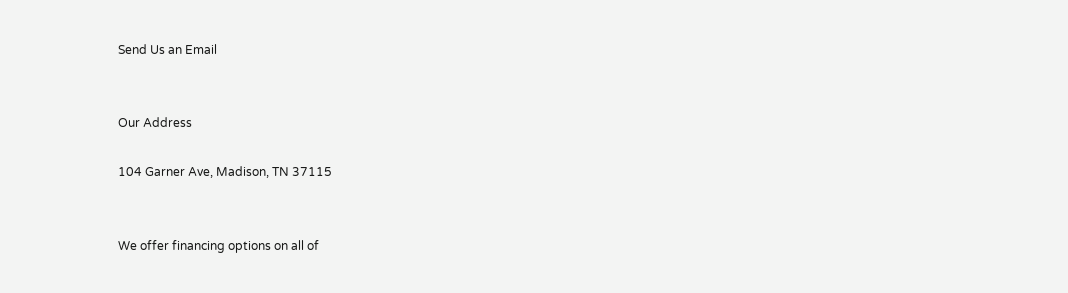Send Us an Email


Our Address

104 Garner Ave, Madison, TN 37115


We offer financing options on all of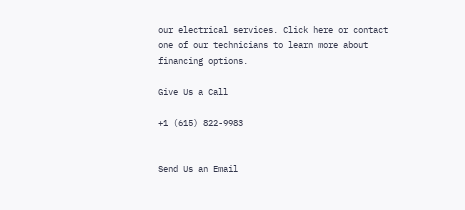our electrical services. Click here or contact one of our technicians to learn more about financing options.

Give Us a Call

+1 (615) 822-9983


Send Us an Email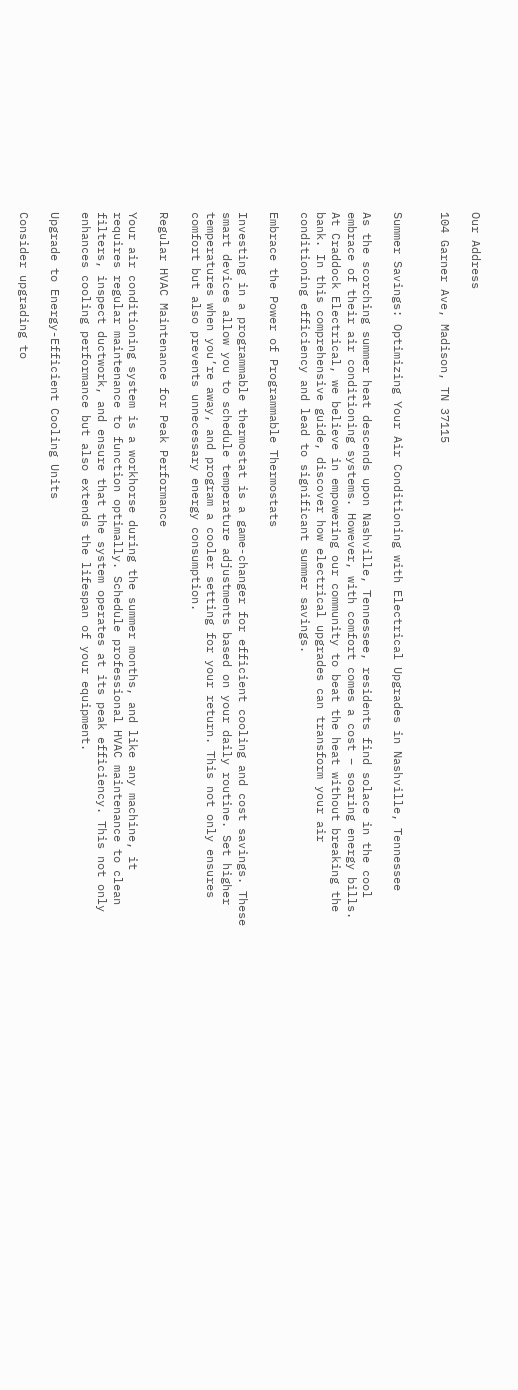Our Address

104 Garner Ave, Madison, TN 37115


Summer Savings: Optimizing Your Air Conditioning with Electrical Upgrades in Nashville, Tennessee

As the scorching summer heat descends upon Nashville, Tennessee, residents find solace in the cool embrace of their air conditioning systems. However, with comfort comes a cost – soaring energy bills. At Craddock Electrical, we believe in empowering our community to beat the heat without breaking the bank. In this comprehensive guide, discover how electrical upgrades can transform your air conditioning efficiency and lead to significant summer savings.

Embrace the Power of Programmable Thermostats

Investing in a programmable thermostat is a game-changer for efficient cooling and cost savings. These smart devices allow you to schedule temperature adjustments based on your daily routine. Set higher temperatures when you’re away, and program a cooler setting for your return. This not only ensures comfort but also prevents unnecessary energy consumption.

Regular HVAC Maintenance for Peak Performance

Your air conditioning system is a workhorse during the summer months, and like any machine, it requires regular maintenance to function optimally. Schedule professional HVAC maintenance to clean filters, inspect ductwork, and ensure that the system operates at its peak efficiency. This not only enhances cooling performance but also extends the lifespan of your equipment.

Upgrade to Energy-Efficient Cooling Units

Consider upgrading to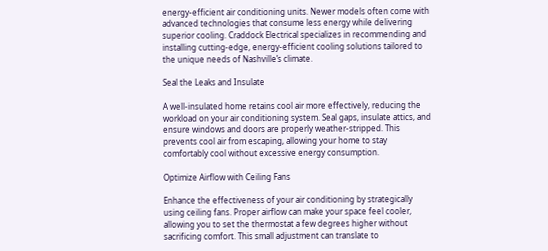energy-efficient air conditioning units. Newer models often come with advanced technologies that consume less energy while delivering superior cooling. Craddock Electrical specializes in recommending and installing cutting-edge, energy-efficient cooling solutions tailored to the unique needs of Nashville’s climate.

Seal the Leaks and Insulate

A well-insulated home retains cool air more effectively, reducing the workload on your air conditioning system. Seal gaps, insulate attics, and ensure windows and doors are properly weather-stripped. This prevents cool air from escaping, allowing your home to stay comfortably cool without excessive energy consumption.

Optimize Airflow with Ceiling Fans

Enhance the effectiveness of your air conditioning by strategically using ceiling fans. Proper airflow can make your space feel cooler, allowing you to set the thermostat a few degrees higher without sacrificing comfort. This small adjustment can translate to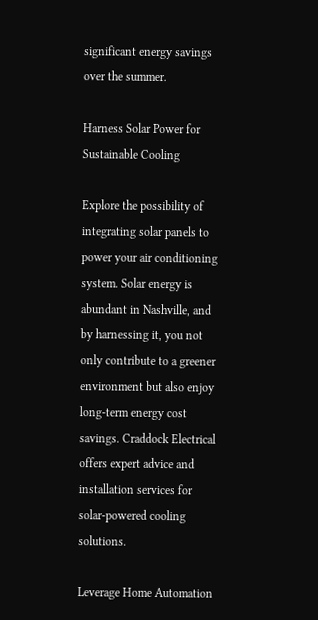significant energy savings over the summer.

Harness Solar Power for Sustainable Cooling

Explore the possibility of integrating solar panels to power your air conditioning system. Solar energy is abundant in Nashville, and by harnessing it, you not only contribute to a greener environment but also enjoy long-term energy cost savings. Craddock Electrical offers expert advice and installation services for solar-powered cooling solutions.

Leverage Home Automation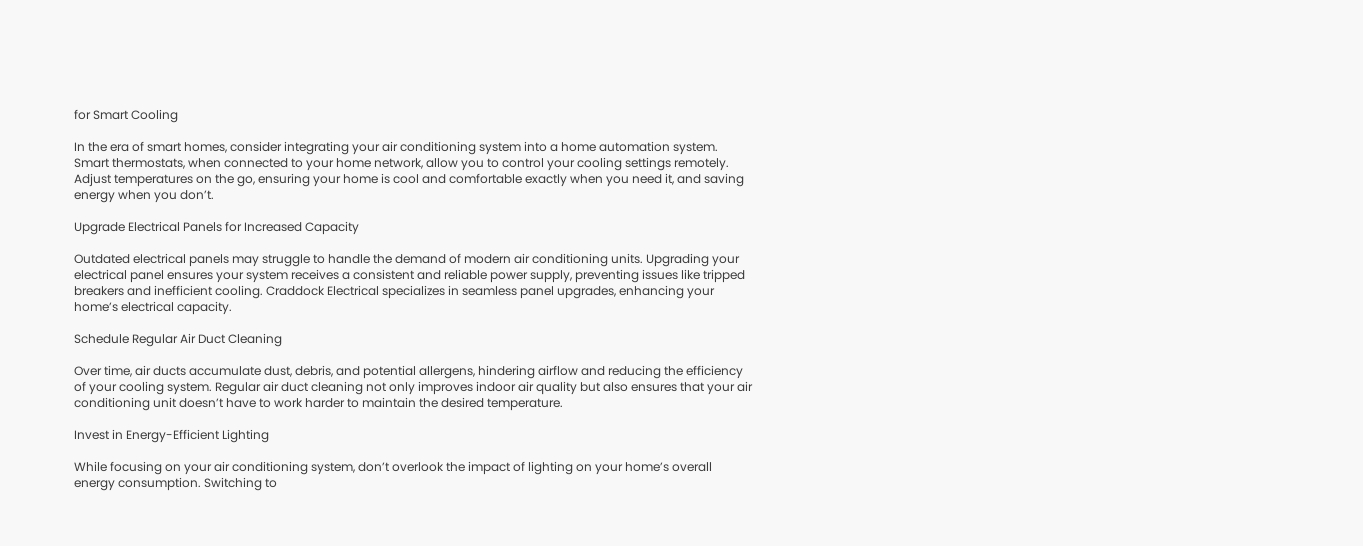for Smart Cooling

In the era of smart homes, consider integrating your air conditioning system into a home automation system. Smart thermostats, when connected to your home network, allow you to control your cooling settings remotely. Adjust temperatures on the go, ensuring your home is cool and comfortable exactly when you need it, and saving energy when you don’t.

Upgrade Electrical Panels for Increased Capacity

Outdated electrical panels may struggle to handle the demand of modern air conditioning units. Upgrading your electrical panel ensures your system receives a consistent and reliable power supply, preventing issues like tripped breakers and inefficient cooling. Craddock Electrical specializes in seamless panel upgrades, enhancing your home’s electrical capacity.

Schedule Regular Air Duct Cleaning

Over time, air ducts accumulate dust, debris, and potential allergens, hindering airflow and reducing the efficiency of your cooling system. Regular air duct cleaning not only improves indoor air quality but also ensures that your air conditioning unit doesn’t have to work harder to maintain the desired temperature.

Invest in Energy-Efficient Lighting

While focusing on your air conditioning system, don’t overlook the impact of lighting on your home’s overall energy consumption. Switching to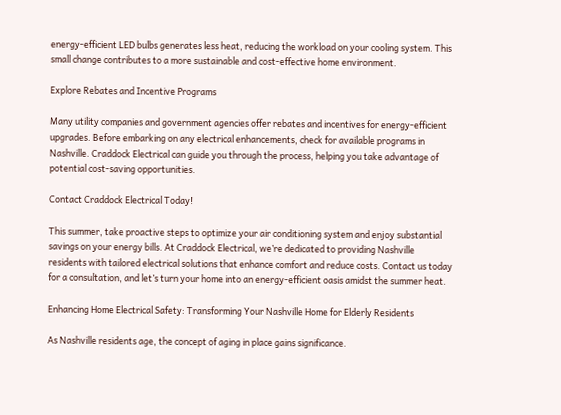energy-efficient LED bulbs generates less heat, reducing the workload on your cooling system. This small change contributes to a more sustainable and cost-effective home environment.

Explore Rebates and Incentive Programs

Many utility companies and government agencies offer rebates and incentives for energy-efficient upgrades. Before embarking on any electrical enhancements, check for available programs in Nashville. Craddock Electrical can guide you through the process, helping you take advantage of potential cost-saving opportunities.

Contact Craddock Electrical Today!

This summer, take proactive steps to optimize your air conditioning system and enjoy substantial savings on your energy bills. At Craddock Electrical, we’re dedicated to providing Nashville residents with tailored electrical solutions that enhance comfort and reduce costs. Contact us today for a consultation, and let’s turn your home into an energy-efficient oasis amidst the summer heat.

Enhancing Home Electrical Safety: Transforming Your Nashville Home for Elderly Residents

As Nashville residents age, the concept of aging in place gains significance.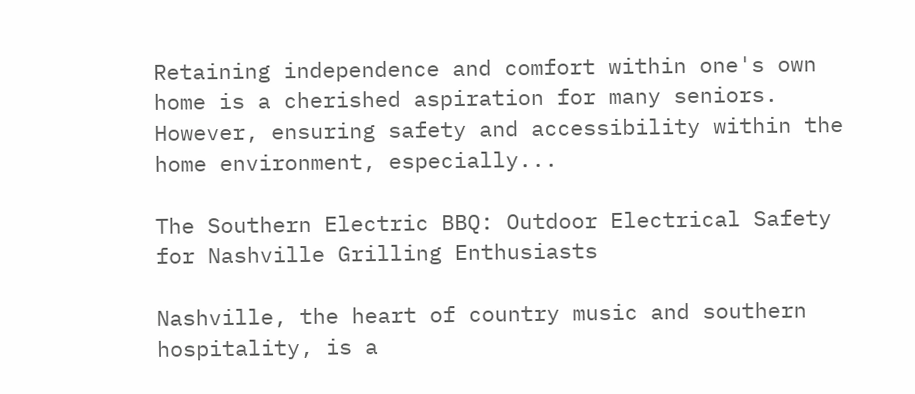Retaining independence and comfort within one's own home is a cherished aspiration for many seniors. However, ensuring safety and accessibility within the home environment, especially...

The Southern Electric BBQ: Outdoor Electrical Safety for Nashville Grilling Enthusiasts

Nashville, the heart of country music and southern hospitality, is a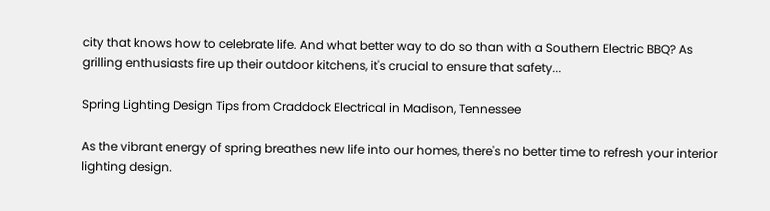city that knows how to celebrate life. And what better way to do so than with a Southern Electric BBQ? As grilling enthusiasts fire up their outdoor kitchens, it's crucial to ensure that safety...

Spring Lighting Design Tips from Craddock Electrical in Madison, Tennessee

As the vibrant energy of spring breathes new life into our homes, there's no better time to refresh your interior lighting design.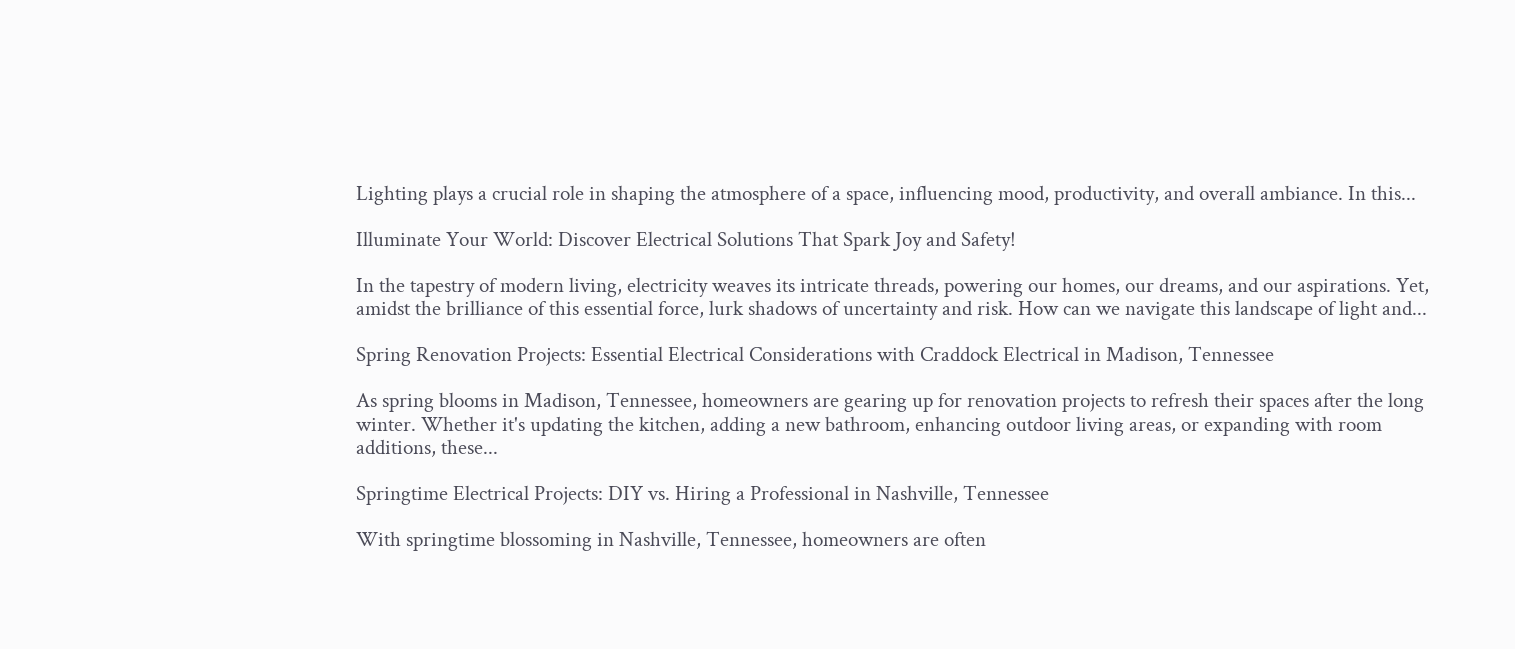Lighting plays a crucial role in shaping the atmosphere of a space, influencing mood, productivity, and overall ambiance. In this...

Illuminate Your World: Discover Electrical Solutions That Spark Joy and Safety!

In the tapestry of modern living, electricity weaves its intricate threads, powering our homes, our dreams, and our aspirations. Yet, amidst the brilliance of this essential force, lurk shadows of uncertainty and risk. How can we navigate this landscape of light and...

Spring Renovation Projects: Essential Electrical Considerations with Craddock Electrical in Madison, Tennessee

As spring blooms in Madison, Tennessee, homeowners are gearing up for renovation projects to refresh their spaces after the long winter. Whether it's updating the kitchen, adding a new bathroom, enhancing outdoor living areas, or expanding with room additions, these...

Springtime Electrical Projects: DIY vs. Hiring a Professional in Nashville, Tennessee

With springtime blossoming in Nashville, Tennessee, homeowners are often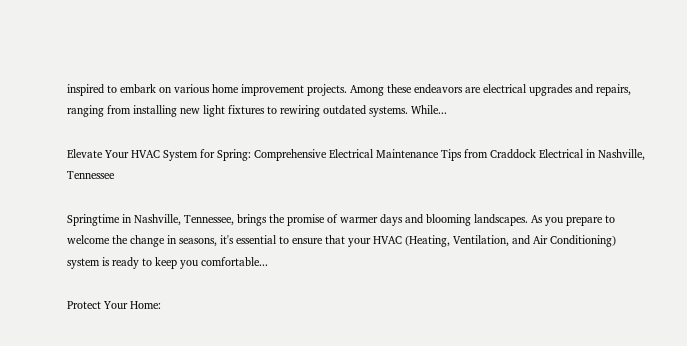inspired to embark on various home improvement projects. Among these endeavors are electrical upgrades and repairs, ranging from installing new light fixtures to rewiring outdated systems. While...

Elevate Your HVAC System for Spring: Comprehensive Electrical Maintenance Tips from Craddock Electrical in Nashville, Tennessee

Springtime in Nashville, Tennessee, brings the promise of warmer days and blooming landscapes. As you prepare to welcome the change in seasons, it's essential to ensure that your HVAC (Heating, Ventilation, and Air Conditioning) system is ready to keep you comfortable...

Protect Your Home: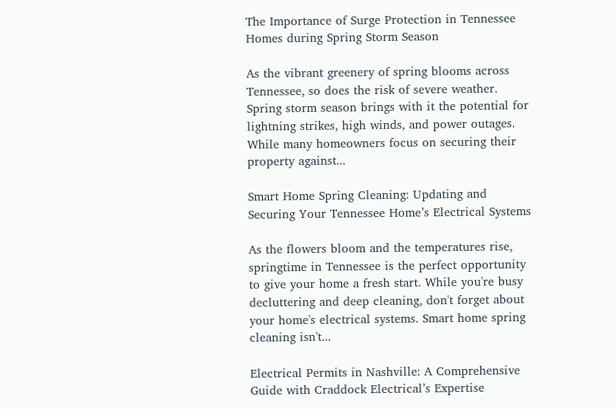The Importance of Surge Protection in Tennessee Homes during Spring Storm Season

As the vibrant greenery of spring blooms across Tennessee, so does the risk of severe weather. Spring storm season brings with it the potential for lightning strikes, high winds, and power outages. While many homeowners focus on securing their property against...

Smart Home Spring Cleaning: Updating and Securing Your Tennessee Home’s Electrical Systems

As the flowers bloom and the temperatures rise, springtime in Tennessee is the perfect opportunity to give your home a fresh start. While you're busy decluttering and deep cleaning, don't forget about your home's electrical systems. Smart home spring cleaning isn't...

Electrical Permits in Nashville: A Comprehensive Guide with Craddock Electrical’s Expertise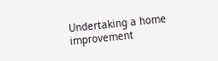Undertaking a home improvement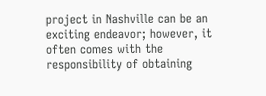project in Nashville can be an exciting endeavor; however, it often comes with the responsibility of obtaining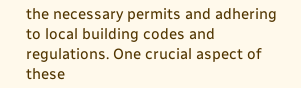the necessary permits and adhering to local building codes and regulations. One crucial aspect of these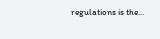regulations is the...